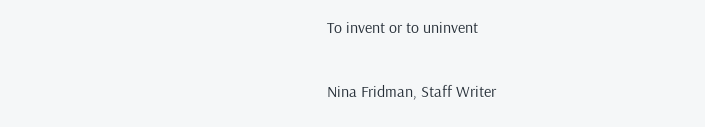To invent or to uninvent

Nina Fridman, Staff Writer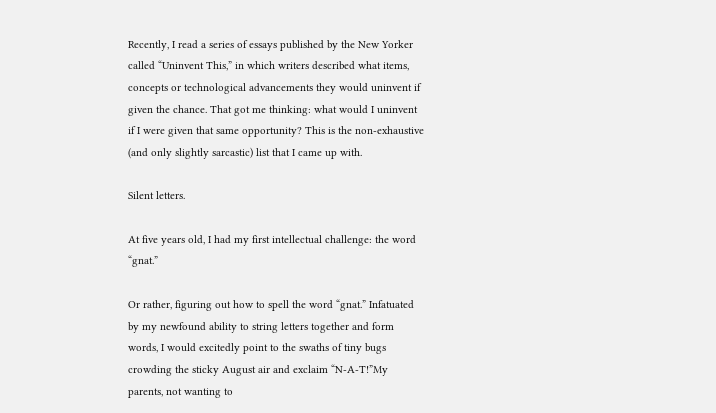Recently, I read a series of essays published by the New Yorker called “Uninvent This,” in which writers described what items, concepts or technological advancements they would uninvent if given the chance. That got me thinking: what would I uninvent if I were given that same opportunity? This is the non-exhaustive (and only slightly sarcastic) list that I came up with.

Silent letters.

At five years old, I had my first intellectual challenge: the word “gnat.”

Or rather, figuring out how to spell the word “gnat.” Infatuated by my newfound ability to string letters together and form words, I would excitedly point to the swaths of tiny bugs crowding the sticky August air and exclaim “N-A-T!”My parents, not wanting to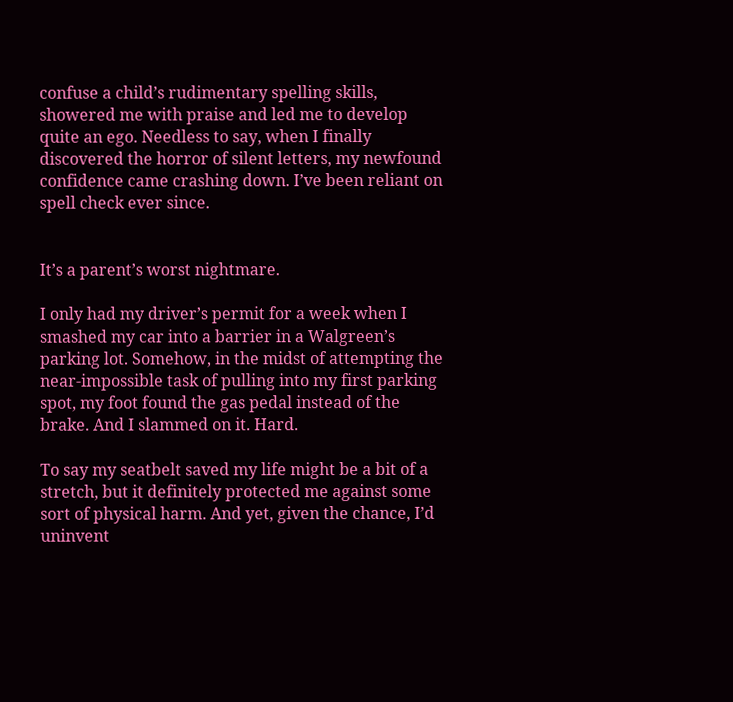confuse a child’s rudimentary spelling skills, showered me with praise and led me to develop quite an ego. Needless to say, when I finally discovered the horror of silent letters, my newfound confidence came crashing down. I’ve been reliant on spell check ever since.


It’s a parent’s worst nightmare.

I only had my driver’s permit for a week when I smashed my car into a barrier in a Walgreen’s parking lot. Somehow, in the midst of attempting the near-impossible task of pulling into my first parking spot, my foot found the gas pedal instead of the brake. And I slammed on it. Hard.

To say my seatbelt saved my life might be a bit of a stretch, but it definitely protected me against some sort of physical harm. And yet, given the chance, I’d uninvent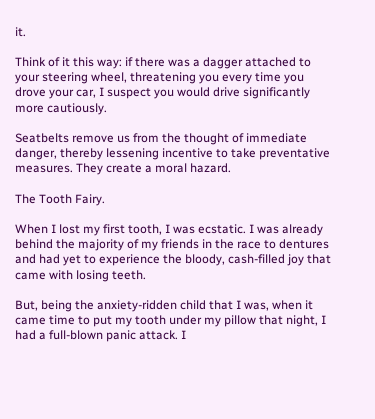it.

Think of it this way: if there was a dagger attached to your steering wheel, threatening you every time you drove your car, I suspect you would drive significantly more cautiously.

Seatbelts remove us from the thought of immediate danger, thereby lessening incentive to take preventative measures. They create a moral hazard.

The Tooth Fairy.

When I lost my first tooth, I was ecstatic. I was already behind the majority of my friends in the race to dentures and had yet to experience the bloody, cash-filled joy that came with losing teeth.

But, being the anxiety-ridden child that I was, when it came time to put my tooth under my pillow that night, I had a full-blown panic attack. I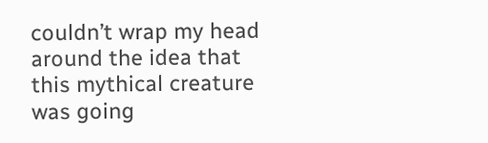couldn’t wrap my head around the idea that this mythical creature was going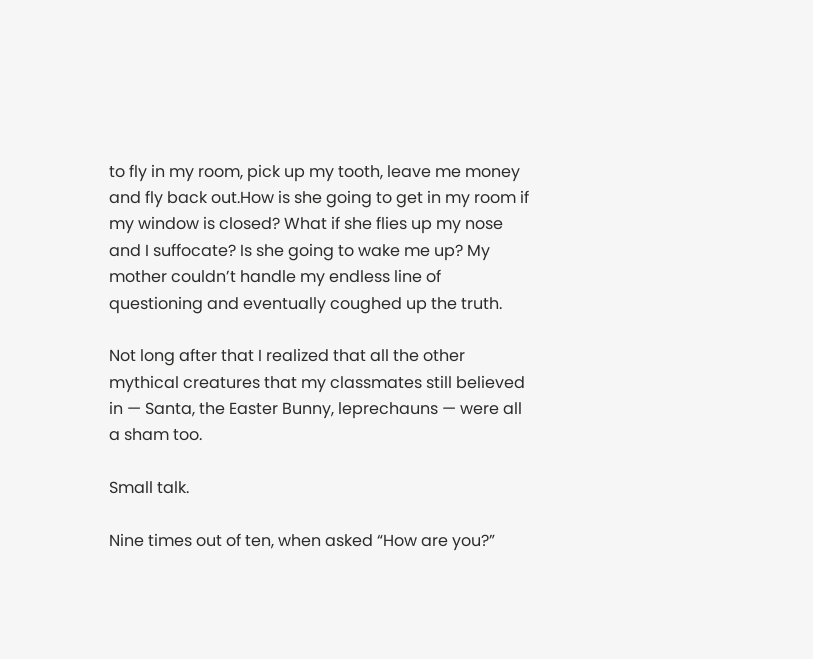to fly in my room, pick up my tooth, leave me money and fly back out.How is she going to get in my room if my window is closed? What if she flies up my nose and I suffocate? Is she going to wake me up? My mother couldn’t handle my endless line of questioning and eventually coughed up the truth.

Not long after that I realized that all the other mythical creatures that my classmates still believed in — Santa, the Easter Bunny, leprechauns — were all a sham too.

Small talk.

Nine times out of ten, when asked “How are you?”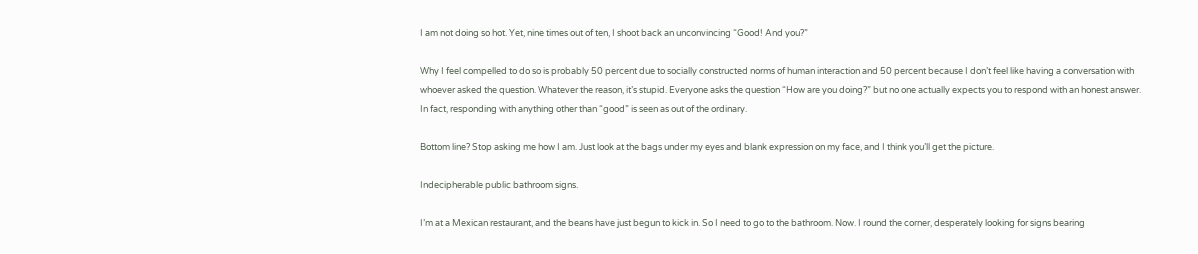I am not doing so hot. Yet, nine times out of ten, I shoot back an unconvincing “Good! And you?”

Why I feel compelled to do so is probably 50 percent due to socially constructed norms of human interaction and 50 percent because I don’t feel like having a conversation with whoever asked the question. Whatever the reason, it’s stupid. Everyone asks the question “How are you doing?” but no one actually expects you to respond with an honest answer. In fact, responding with anything other than “good” is seen as out of the ordinary.

Bottom line? Stop asking me how I am. Just look at the bags under my eyes and blank expression on my face, and I think you’ll get the picture.

Indecipherable public bathroom signs.

I’m at a Mexican restaurant, and the beans have just begun to kick in. So I need to go to the bathroom. Now. I round the corner, desperately looking for signs bearing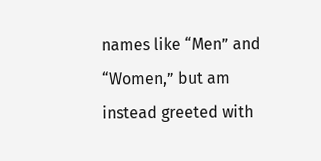names like “Men” and “Women,” but am instead greeted with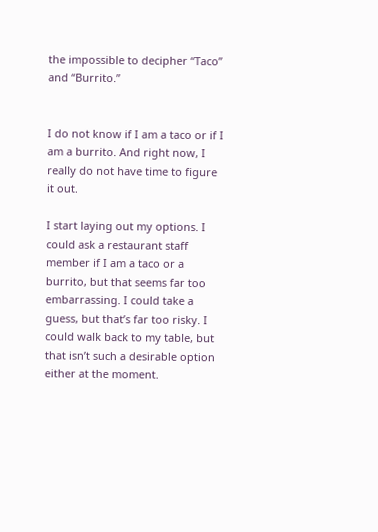the impossible to decipher “Taco” and “Burrito.”


I do not know if I am a taco or if I am a burrito. And right now, I really do not have time to figure it out.

I start laying out my options. I could ask a restaurant staff member if I am a taco or a burrito, but that seems far too embarrassing. I could take a guess, but that’s far too risky. I could walk back to my table, but that isn’t such a desirable option either at the moment.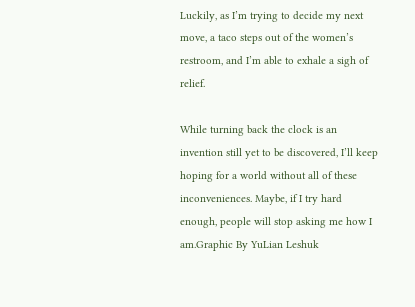Luckily, as I’m trying to decide my next move, a taco steps out of the women’s restroom, and I’m able to exhale a sigh of relief.

While turning back the clock is an invention still yet to be discovered, I’ll keep hoping for a world without all of these inconveniences. Maybe, if I try hard enough, people will stop asking me how I am.Graphic By YuLian Leshuk